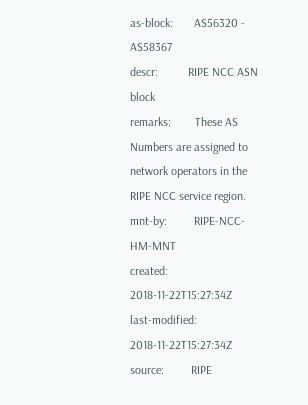as-block:       AS56320 - AS58367
descr:          RIPE NCC ASN block
remarks:        These AS Numbers are assigned to network operators in the RIPE NCC service region.
mnt-by:         RIPE-NCC-HM-MNT
created:        2018-11-22T15:27:34Z
last-modified:  2018-11-22T15:27:34Z
source:         RIPE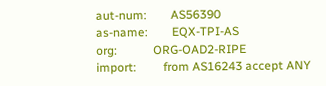aut-num:        AS56390
as-name:        EQX-TPI-AS
org:            ORG-OAD2-RIPE
import:         from AS16243 accept ANY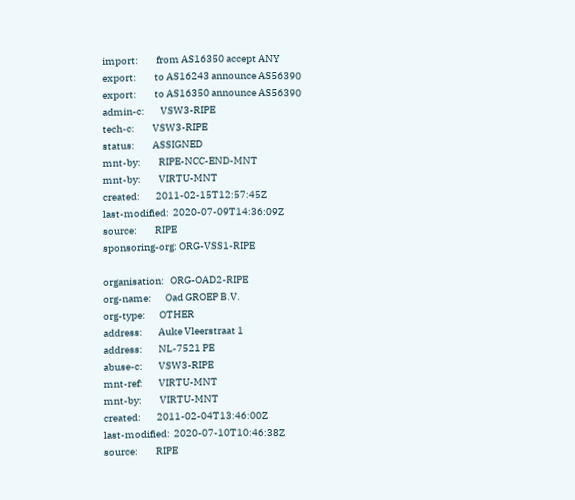import:         from AS16350 accept ANY
export:         to AS16243 announce AS56390
export:         to AS16350 announce AS56390
admin-c:        VSW3-RIPE
tech-c:         VSW3-RIPE
status:         ASSIGNED
mnt-by:         RIPE-NCC-END-MNT
mnt-by:         VIRTU-MNT
created:        2011-02-15T12:57:45Z
last-modified:  2020-07-09T14:36:09Z
source:         RIPE
sponsoring-org: ORG-VSS1-RIPE

organisation:   ORG-OAD2-RIPE
org-name:       Oad GROEP B.V.
org-type:       OTHER
address:        Auke Vleerstraat 1
address:        NL-7521 PE
abuse-c:        VSW3-RIPE
mnt-ref:        VIRTU-MNT
mnt-by:         VIRTU-MNT
created:        2011-02-04T13:46:00Z
last-modified:  2020-07-10T10:46:38Z
source:         RIPE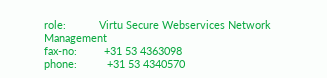role:           Virtu Secure Webservices Network Management
fax-no:         +31 53 4363098
phone:          +31 53 4340570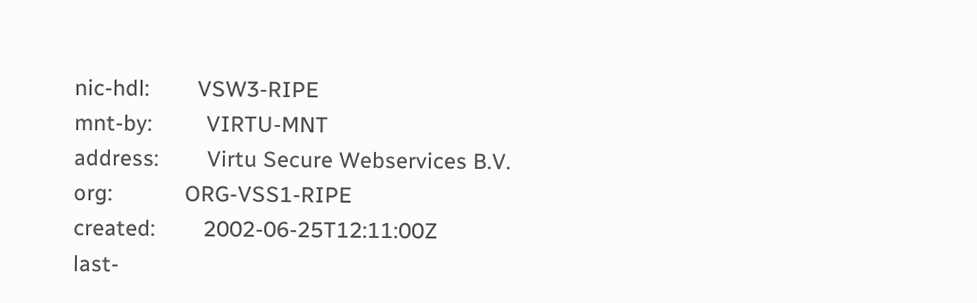nic-hdl:        VSW3-RIPE
mnt-by:         VIRTU-MNT
address:        Virtu Secure Webservices B.V.
org:            ORG-VSS1-RIPE
created:        2002-06-25T12:11:00Z
last-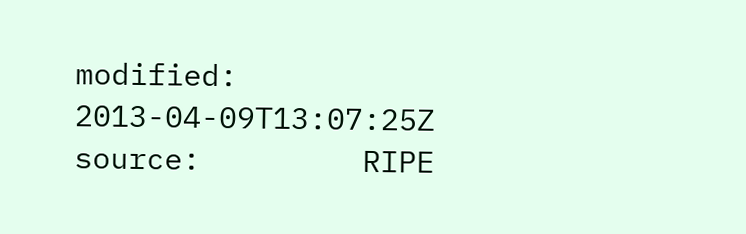modified:  2013-04-09T13:07:25Z
source:         RIPE